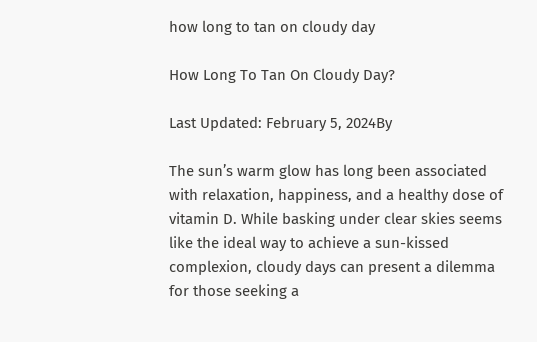how long to tan on cloudy day

How Long To Tan On Cloudy Day?

Last Updated: February 5, 2024By

The sun’s warm glow has long been associated with relaxation, happiness, and a healthy dose of vitamin D. While basking under clear skies seems like the ideal way to achieve a sun-kissed complexion, cloudy days can present a dilemma for those seeking a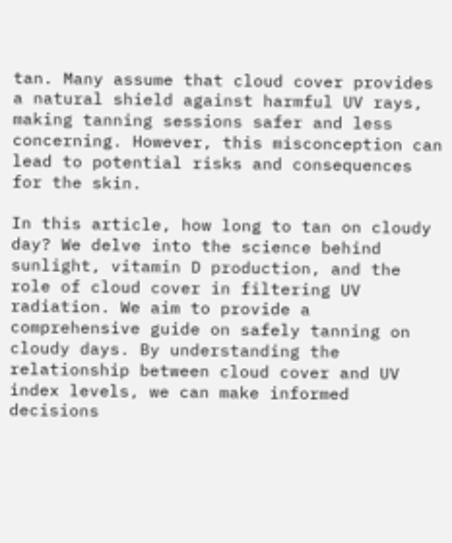tan. Many assume that cloud cover provides a natural shield against harmful UV rays, making tanning sessions safer and less concerning. However, this misconception can lead to potential risks and consequences for the skin.

In this article, how long to tan on cloudy day? We delve into the science behind sunlight, vitamin D production, and the role of cloud cover in filtering UV radiation. We aim to provide a comprehensive guide on safely tanning on cloudy days. By understanding the relationship between cloud cover and UV index levels, we can make informed decisions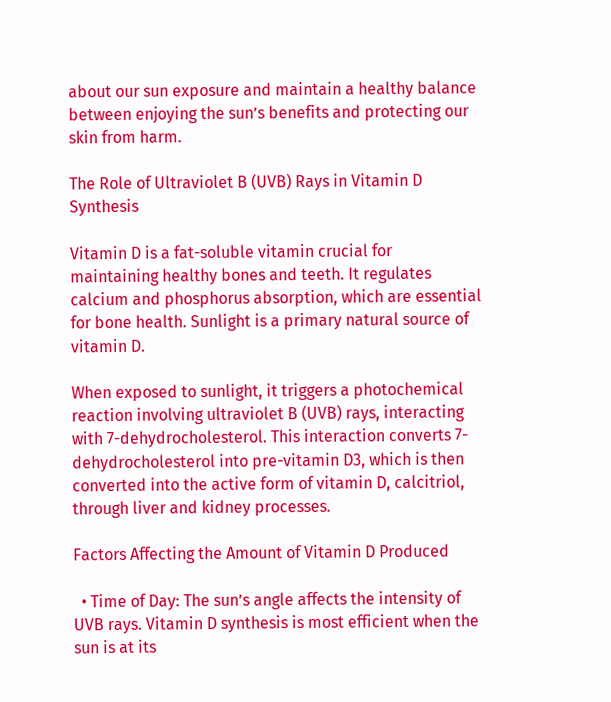about our sun exposure and maintain a healthy balance between enjoying the sun’s benefits and protecting our skin from harm.

The Role of Ultraviolet B (UVB) Rays in Vitamin D Synthesis

Vitamin D is a fat-soluble vitamin crucial for maintaining healthy bones and teeth. It regulates calcium and phosphorus absorption, which are essential for bone health. Sunlight is a primary natural source of vitamin D.

When exposed to sunlight, it triggers a photochemical reaction involving ultraviolet B (UVB) rays, interacting with 7-dehydrocholesterol. This interaction converts 7-dehydrocholesterol into pre-vitamin D3, which is then converted into the active form of vitamin D, calcitriol, through liver and kidney processes.

Factors Affecting the Amount of Vitamin D Produced

  • Time of Day: The sun’s angle affects the intensity of UVB rays. Vitamin D synthesis is most efficient when the sun is at its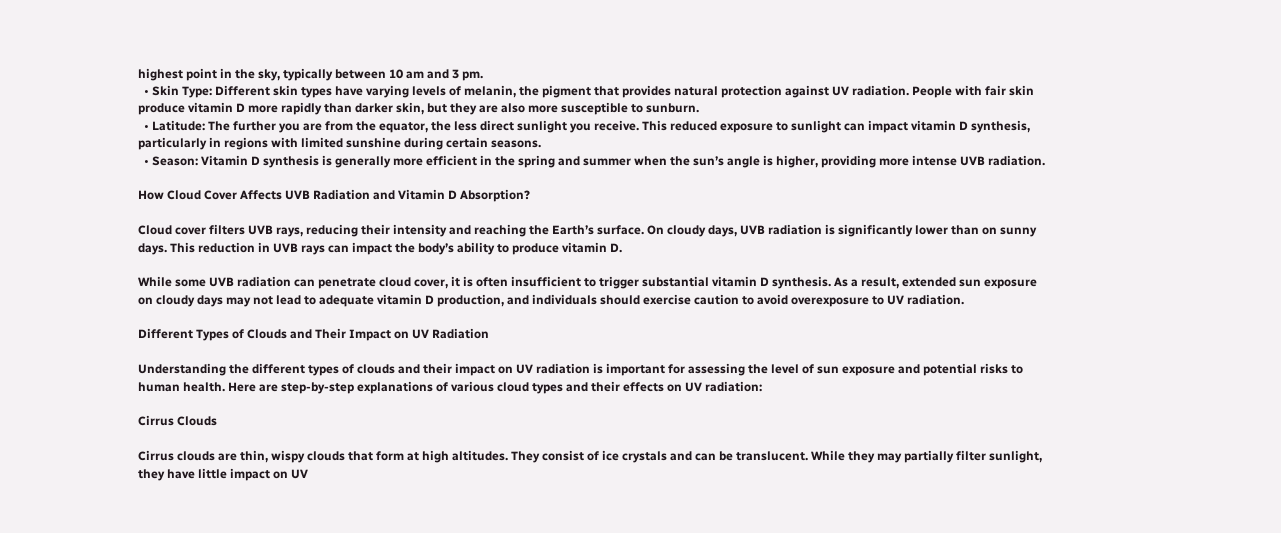highest point in the sky, typically between 10 am and 3 pm.
  • Skin Type: Different skin types have varying levels of melanin, the pigment that provides natural protection against UV radiation. People with fair skin produce vitamin D more rapidly than darker skin, but they are also more susceptible to sunburn.
  • Latitude: The further you are from the equator, the less direct sunlight you receive. This reduced exposure to sunlight can impact vitamin D synthesis, particularly in regions with limited sunshine during certain seasons.
  • Season: Vitamin D synthesis is generally more efficient in the spring and summer when the sun’s angle is higher, providing more intense UVB radiation.

How Cloud Cover Affects UVB Radiation and Vitamin D Absorption?

Cloud cover filters UVB rays, reducing their intensity and reaching the Earth’s surface. On cloudy days, UVB radiation is significantly lower than on sunny days. This reduction in UVB rays can impact the body’s ability to produce vitamin D.

While some UVB radiation can penetrate cloud cover, it is often insufficient to trigger substantial vitamin D synthesis. As a result, extended sun exposure on cloudy days may not lead to adequate vitamin D production, and individuals should exercise caution to avoid overexposure to UV radiation.

Different Types of Clouds and Their Impact on UV Radiation

Understanding the different types of clouds and their impact on UV radiation is important for assessing the level of sun exposure and potential risks to human health. Here are step-by-step explanations of various cloud types and their effects on UV radiation:

Cirrus Clouds

Cirrus clouds are thin, wispy clouds that form at high altitudes. They consist of ice crystals and can be translucent. While they may partially filter sunlight, they have little impact on UV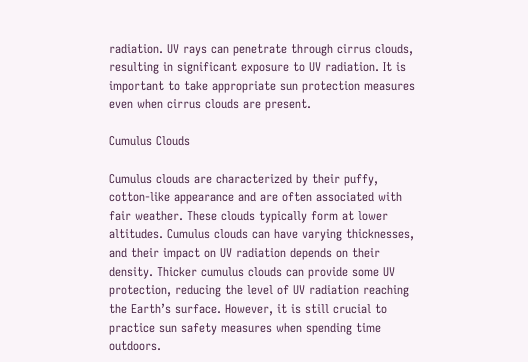radiation. UV rays can penetrate through cirrus clouds, resulting in significant exposure to UV radiation. It is important to take appropriate sun protection measures even when cirrus clouds are present.

Cumulus Clouds

Cumulus clouds are characterized by their puffy, cotton-like appearance and are often associated with fair weather. These clouds typically form at lower altitudes. Cumulus clouds can have varying thicknesses, and their impact on UV radiation depends on their density. Thicker cumulus clouds can provide some UV protection, reducing the level of UV radiation reaching the Earth’s surface. However, it is still crucial to practice sun safety measures when spending time outdoors.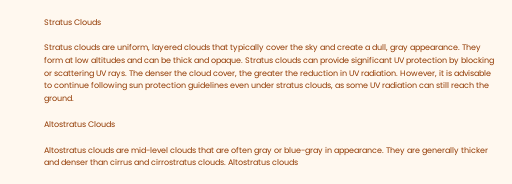Stratus Clouds

Stratus clouds are uniform, layered clouds that typically cover the sky and create a dull, gray appearance. They form at low altitudes and can be thick and opaque. Stratus clouds can provide significant UV protection by blocking or scattering UV rays. The denser the cloud cover, the greater the reduction in UV radiation. However, it is advisable to continue following sun protection guidelines even under stratus clouds, as some UV radiation can still reach the ground.

Altostratus Clouds

Altostratus clouds are mid-level clouds that are often gray or blue-gray in appearance. They are generally thicker and denser than cirrus and cirrostratus clouds. Altostratus clouds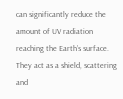can significantly reduce the amount of UV radiation reaching the Earth’s surface. They act as a shield, scattering and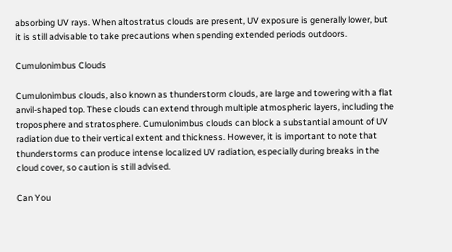absorbing UV rays. When altostratus clouds are present, UV exposure is generally lower, but it is still advisable to take precautions when spending extended periods outdoors.

Cumulonimbus Clouds

Cumulonimbus clouds, also known as thunderstorm clouds, are large and towering with a flat anvil-shaped top. These clouds can extend through multiple atmospheric layers, including the troposphere and stratosphere. Cumulonimbus clouds can block a substantial amount of UV radiation due to their vertical extent and thickness. However, it is important to note that thunderstorms can produce intense localized UV radiation, especially during breaks in the cloud cover, so caution is still advised.

Can You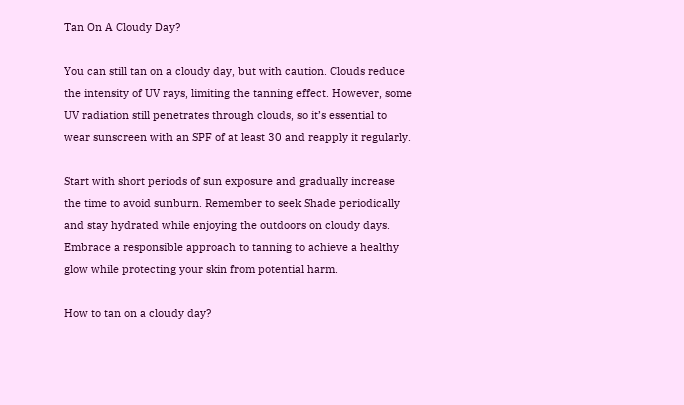Tan On A Cloudy Day?

You can still tan on a cloudy day, but with caution. Clouds reduce the intensity of UV rays, limiting the tanning effect. However, some UV radiation still penetrates through clouds, so it’s essential to wear sunscreen with an SPF of at least 30 and reapply it regularly.

Start with short periods of sun exposure and gradually increase the time to avoid sunburn. Remember to seek Shade periodically and stay hydrated while enjoying the outdoors on cloudy days. Embrace a responsible approach to tanning to achieve a healthy glow while protecting your skin from potential harm.

How to tan on a cloudy day?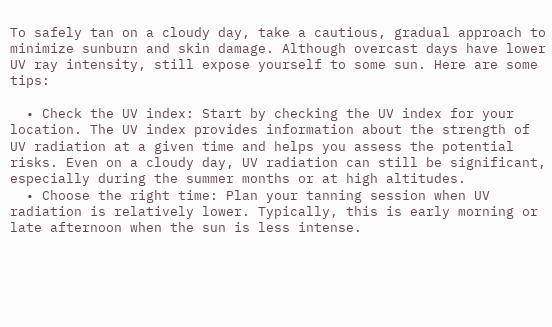To safely tan on a cloudy day, take a cautious, gradual approach to minimize sunburn and skin damage. Although overcast days have lower UV ray intensity, still expose yourself to some sun. Here are some tips:

  • Check the UV index: Start by checking the UV index for your location. The UV index provides information about the strength of UV radiation at a given time and helps you assess the potential risks. Even on a cloudy day, UV radiation can still be significant, especially during the summer months or at high altitudes.
  • Choose the right time: Plan your tanning session when UV radiation is relatively lower. Typically, this is early morning or late afternoon when the sun is less intense.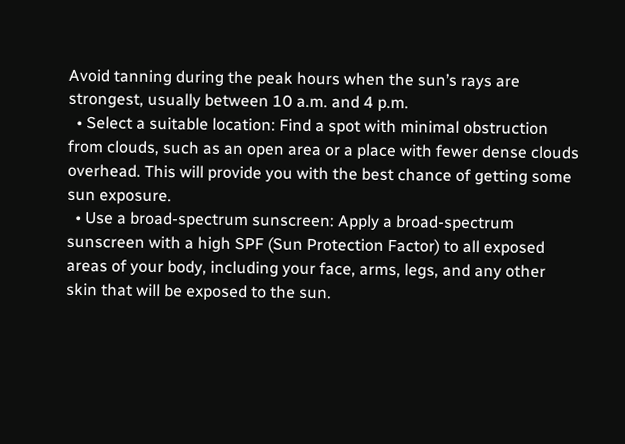Avoid tanning during the peak hours when the sun’s rays are strongest, usually between 10 a.m. and 4 p.m.
  • Select a suitable location: Find a spot with minimal obstruction from clouds, such as an open area or a place with fewer dense clouds overhead. This will provide you with the best chance of getting some sun exposure.
  • Use a broad-spectrum sunscreen: Apply a broad-spectrum sunscreen with a high SPF (Sun Protection Factor) to all exposed areas of your body, including your face, arms, legs, and any other skin that will be exposed to the sun.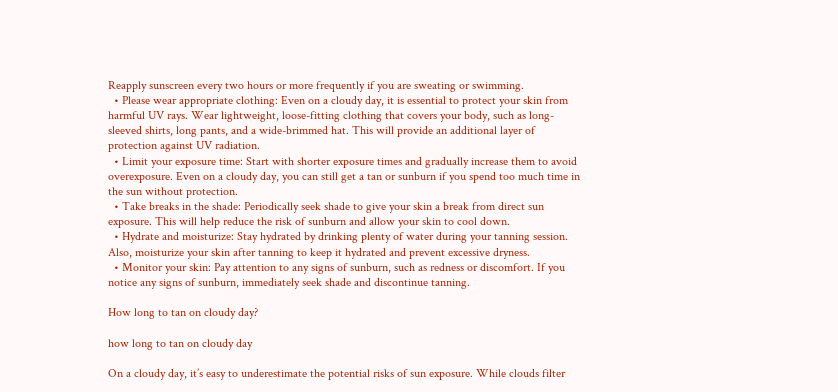Reapply sunscreen every two hours or more frequently if you are sweating or swimming.
  • Please wear appropriate clothing: Even on a cloudy day, it is essential to protect your skin from harmful UV rays. Wear lightweight, loose-fitting clothing that covers your body, such as long-sleeved shirts, long pants, and a wide-brimmed hat. This will provide an additional layer of protection against UV radiation.
  • Limit your exposure time: Start with shorter exposure times and gradually increase them to avoid overexposure. Even on a cloudy day, you can still get a tan or sunburn if you spend too much time in the sun without protection.
  • Take breaks in the shade: Periodically seek shade to give your skin a break from direct sun exposure. This will help reduce the risk of sunburn and allow your skin to cool down.
  • Hydrate and moisturize: Stay hydrated by drinking plenty of water during your tanning session. Also, moisturize your skin after tanning to keep it hydrated and prevent excessive dryness.
  • Monitor your skin: Pay attention to any signs of sunburn, such as redness or discomfort. If you notice any signs of sunburn, immediately seek shade and discontinue tanning.

How long to tan on cloudy day?

how long to tan on cloudy day

On a cloudy day, it’s easy to underestimate the potential risks of sun exposure. While clouds filter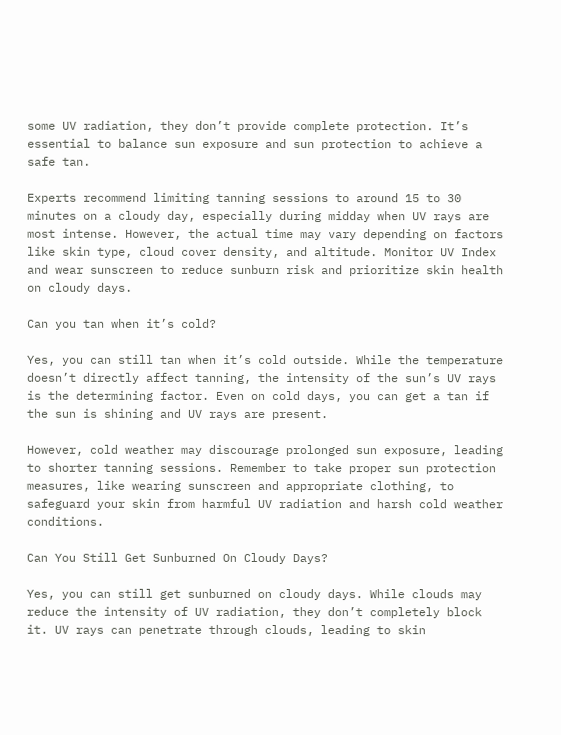some UV radiation, they don’t provide complete protection. It’s essential to balance sun exposure and sun protection to achieve a safe tan.

Experts recommend limiting tanning sessions to around 15 to 30 minutes on a cloudy day, especially during midday when UV rays are most intense. However, the actual time may vary depending on factors like skin type, cloud cover density, and altitude. Monitor UV Index and wear sunscreen to reduce sunburn risk and prioritize skin health on cloudy days.

Can you tan when it’s cold?

Yes, you can still tan when it’s cold outside. While the temperature doesn’t directly affect tanning, the intensity of the sun’s UV rays is the determining factor. Even on cold days, you can get a tan if the sun is shining and UV rays are present.

However, cold weather may discourage prolonged sun exposure, leading to shorter tanning sessions. Remember to take proper sun protection measures, like wearing sunscreen and appropriate clothing, to safeguard your skin from harmful UV radiation and harsh cold weather conditions.

Can You Still Get Sunburned On Cloudy Days?

Yes, you can still get sunburned on cloudy days. While clouds may reduce the intensity of UV radiation, they don’t completely block it. UV rays can penetrate through clouds, leading to skin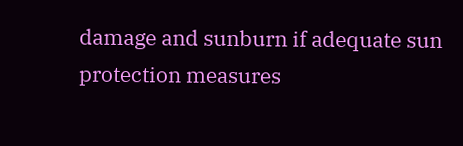damage and sunburn if adequate sun protection measures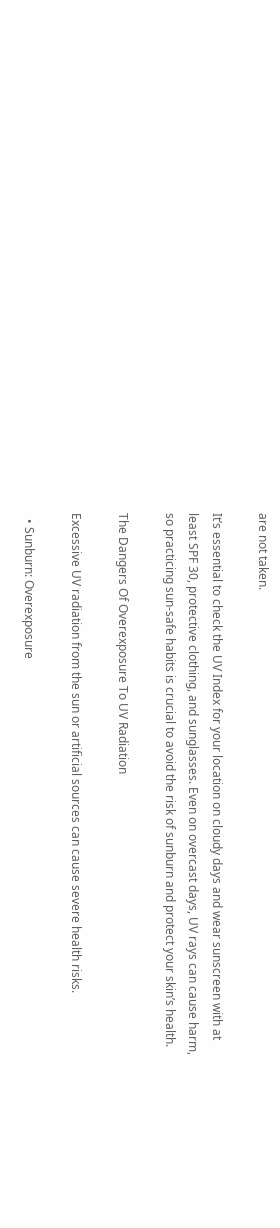are not taken.

It’s essential to check the UV Index for your location on cloudy days and wear sunscreen with at least SPF 30, protective clothing, and sunglasses. Even on overcast days, UV rays can cause harm, so practicing sun-safe habits is crucial to avoid the risk of sunburn and protect your skin’s health.

The Dangers Of Overexposure To UV Radiation

Excessive UV radiation from the sun or artificial sources can cause severe health risks.

  • Sunburn: Overexposure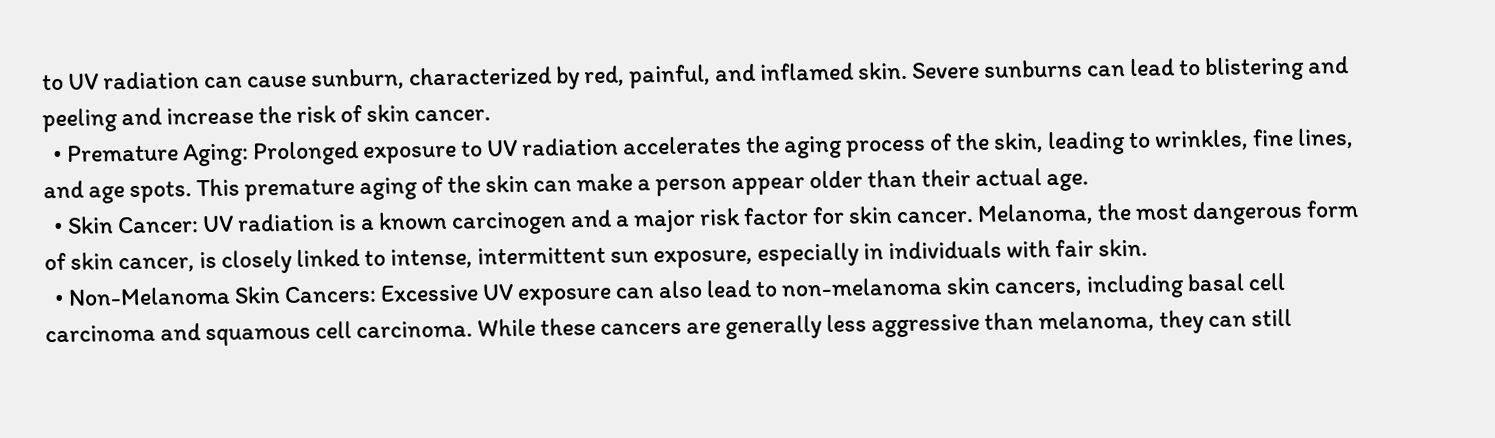to UV radiation can cause sunburn, characterized by red, painful, and inflamed skin. Severe sunburns can lead to blistering and peeling and increase the risk of skin cancer.
  • Premature Aging: Prolonged exposure to UV radiation accelerates the aging process of the skin, leading to wrinkles, fine lines, and age spots. This premature aging of the skin can make a person appear older than their actual age.
  • Skin Cancer: UV radiation is a known carcinogen and a major risk factor for skin cancer. Melanoma, the most dangerous form of skin cancer, is closely linked to intense, intermittent sun exposure, especially in individuals with fair skin.
  • Non-Melanoma Skin Cancers: Excessive UV exposure can also lead to non-melanoma skin cancers, including basal cell carcinoma and squamous cell carcinoma. While these cancers are generally less aggressive than melanoma, they can still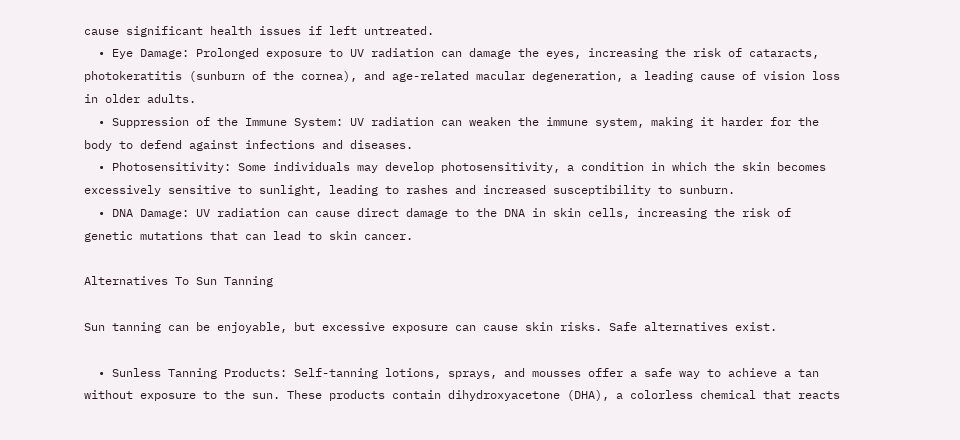cause significant health issues if left untreated.
  • Eye Damage: Prolonged exposure to UV radiation can damage the eyes, increasing the risk of cataracts, photokeratitis (sunburn of the cornea), and age-related macular degeneration, a leading cause of vision loss in older adults.
  • Suppression of the Immune System: UV radiation can weaken the immune system, making it harder for the body to defend against infections and diseases.
  • Photosensitivity: Some individuals may develop photosensitivity, a condition in which the skin becomes excessively sensitive to sunlight, leading to rashes and increased susceptibility to sunburn.
  • DNA Damage: UV radiation can cause direct damage to the DNA in skin cells, increasing the risk of genetic mutations that can lead to skin cancer.

Alternatives To Sun Tanning

Sun tanning can be enjoyable, but excessive exposure can cause skin risks. Safe alternatives exist.

  • Sunless Tanning Products: Self-tanning lotions, sprays, and mousses offer a safe way to achieve a tan without exposure to the sun. These products contain dihydroxyacetone (DHA), a colorless chemical that reacts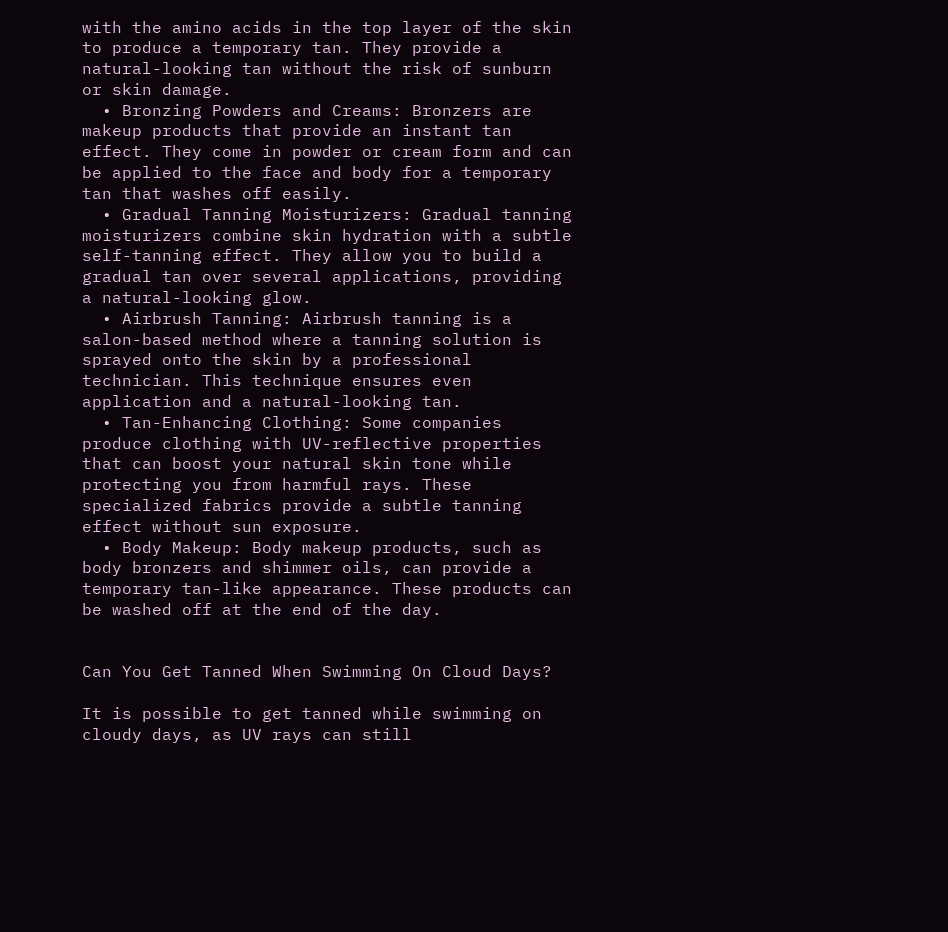with the amino acids in the top layer of the skin to produce a temporary tan. They provide a natural-looking tan without the risk of sunburn or skin damage.
  • Bronzing Powders and Creams: Bronzers are makeup products that provide an instant tan effect. They come in powder or cream form and can be applied to the face and body for a temporary tan that washes off easily.
  • Gradual Tanning Moisturizers: Gradual tanning moisturizers combine skin hydration with a subtle self-tanning effect. They allow you to build a gradual tan over several applications, providing a natural-looking glow.
  • Airbrush Tanning: Airbrush tanning is a salon-based method where a tanning solution is sprayed onto the skin by a professional technician. This technique ensures even application and a natural-looking tan.
  • Tan-Enhancing Clothing: Some companies produce clothing with UV-reflective properties that can boost your natural skin tone while protecting you from harmful rays. These specialized fabrics provide a subtle tanning effect without sun exposure.
  • Body Makeup: Body makeup products, such as body bronzers and shimmer oils, can provide a temporary tan-like appearance. These products can be washed off at the end of the day.


Can You Get Tanned When Swimming On Cloud Days?

It is possible to get tanned while swimming on cloudy days, as UV rays can still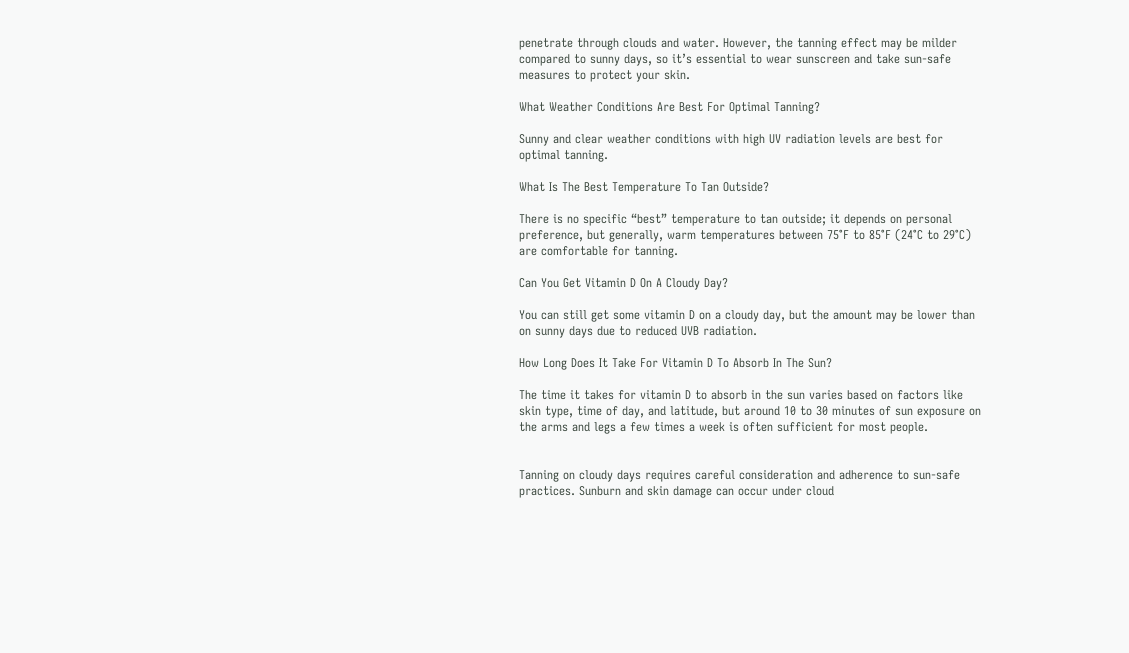penetrate through clouds and water. However, the tanning effect may be milder compared to sunny days, so it’s essential to wear sunscreen and take sun-safe measures to protect your skin.

What Weather Conditions Are Best For Optimal Tanning?

Sunny and clear weather conditions with high UV radiation levels are best for optimal tanning.

What Is The Best Temperature To Tan Outside?

There is no specific “best” temperature to tan outside; it depends on personal preference, but generally, warm temperatures between 75°F to 85°F (24°C to 29°C) are comfortable for tanning.

Can You Get Vitamin D On A Cloudy Day?

You can still get some vitamin D on a cloudy day, but the amount may be lower than on sunny days due to reduced UVB radiation.

How Long Does It Take For Vitamin D To Absorb In The Sun?

The time it takes for vitamin D to absorb in the sun varies based on factors like skin type, time of day, and latitude, but around 10 to 30 minutes of sun exposure on the arms and legs a few times a week is often sufficient for most people.


Tanning on cloudy days requires careful consideration and adherence to sun-safe practices. Sunburn and skin damage can occur under cloud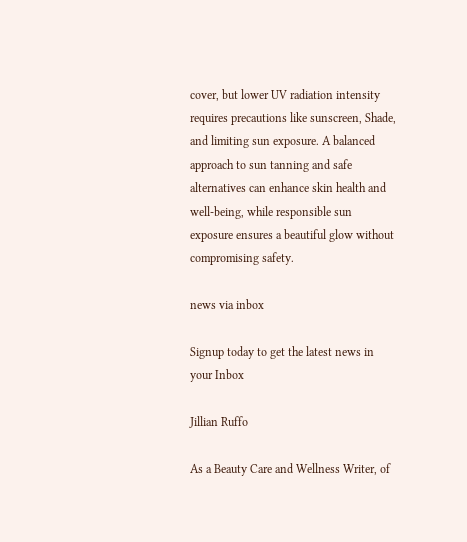cover, but lower UV radiation intensity requires precautions like sunscreen, Shade, and limiting sun exposure. A balanced approach to sun tanning and safe alternatives can enhance skin health and well-being, while responsible sun exposure ensures a beautiful glow without compromising safety.

news via inbox

Signup today to get the latest news in your Inbox

Jillian Ruffo

As a Beauty Care and Wellness Writer, of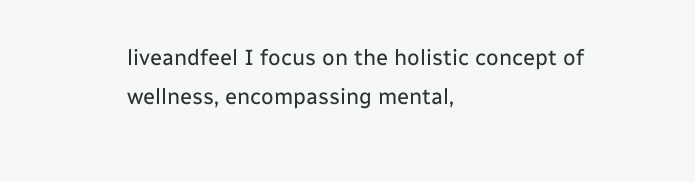liveandfeel I focus on the holistic concept of wellness, encompassing mental,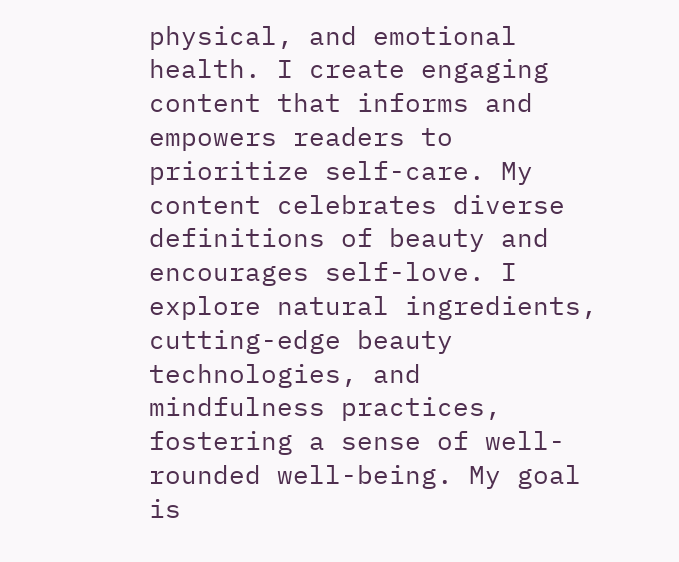physical, and emotional health. I create engaging content that informs and empowers readers to prioritize self-care. My content celebrates diverse definitions of beauty and encourages self-love. I explore natural ingredients, cutting-edge beauty technologies, and mindfulness practices, fostering a sense of well-rounded well-being. My goal is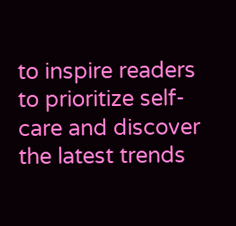to inspire readers to prioritize self-care and discover the latest trends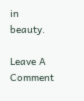in beauty.

Leave A Comment